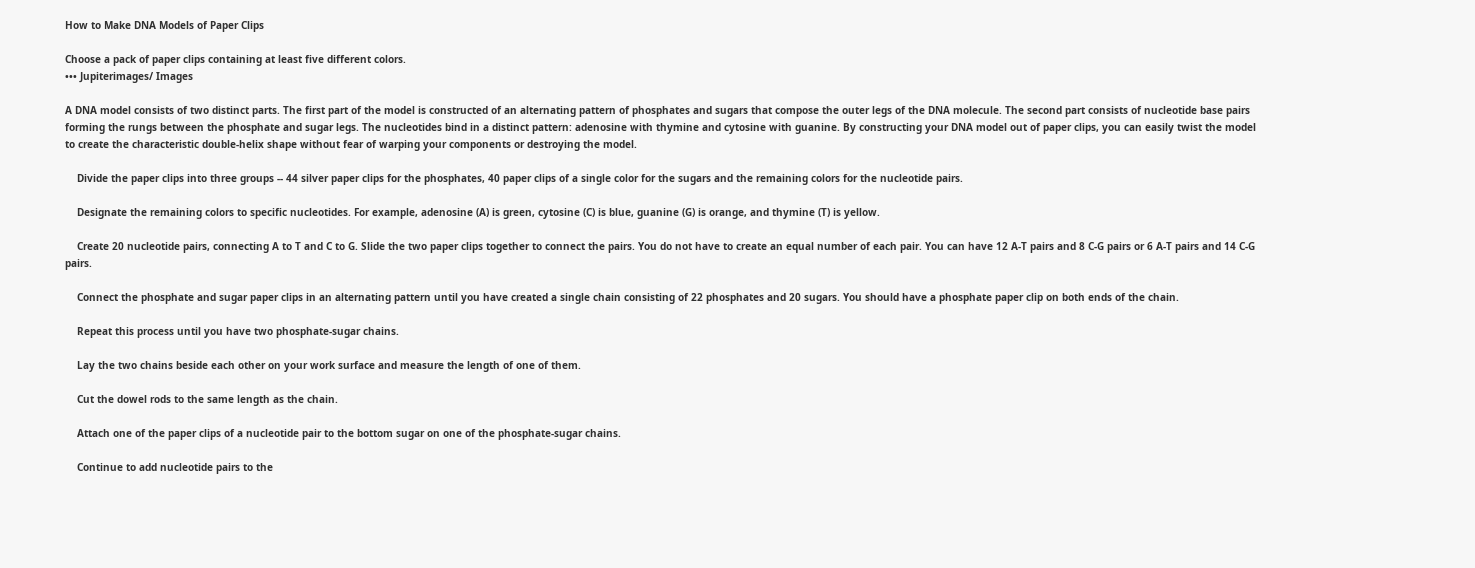How to Make DNA Models of Paper Clips

Choose a pack of paper clips containing at least five different colors.
••• Jupiterimages/ Images

A DNA model consists of two distinct parts. The first part of the model is constructed of an alternating pattern of phosphates and sugars that compose the outer legs of the DNA molecule. The second part consists of nucleotide base pairs forming the rungs between the phosphate and sugar legs. The nucleotides bind in a distinct pattern: adenosine with thymine and cytosine with guanine. By constructing your DNA model out of paper clips, you can easily twist the model to create the characteristic double-helix shape without fear of warping your components or destroying the model.

    Divide the paper clips into three groups -- 44 silver paper clips for the phosphates, 40 paper clips of a single color for the sugars and the remaining colors for the nucleotide pairs.

    Designate the remaining colors to specific nucleotides. For example, adenosine (A) is green, cytosine (C) is blue, guanine (G) is orange, and thymine (T) is yellow.

    Create 20 nucleotide pairs, connecting A to T and C to G. Slide the two paper clips together to connect the pairs. You do not have to create an equal number of each pair. You can have 12 A-T pairs and 8 C-G pairs or 6 A-T pairs and 14 C-G pairs.

    Connect the phosphate and sugar paper clips in an alternating pattern until you have created a single chain consisting of 22 phosphates and 20 sugars. You should have a phosphate paper clip on both ends of the chain.

    Repeat this process until you have two phosphate-sugar chains.

    Lay the two chains beside each other on your work surface and measure the length of one of them.

    Cut the dowel rods to the same length as the chain.

    Attach one of the paper clips of a nucleotide pair to the bottom sugar on one of the phosphate-sugar chains.

    Continue to add nucleotide pairs to the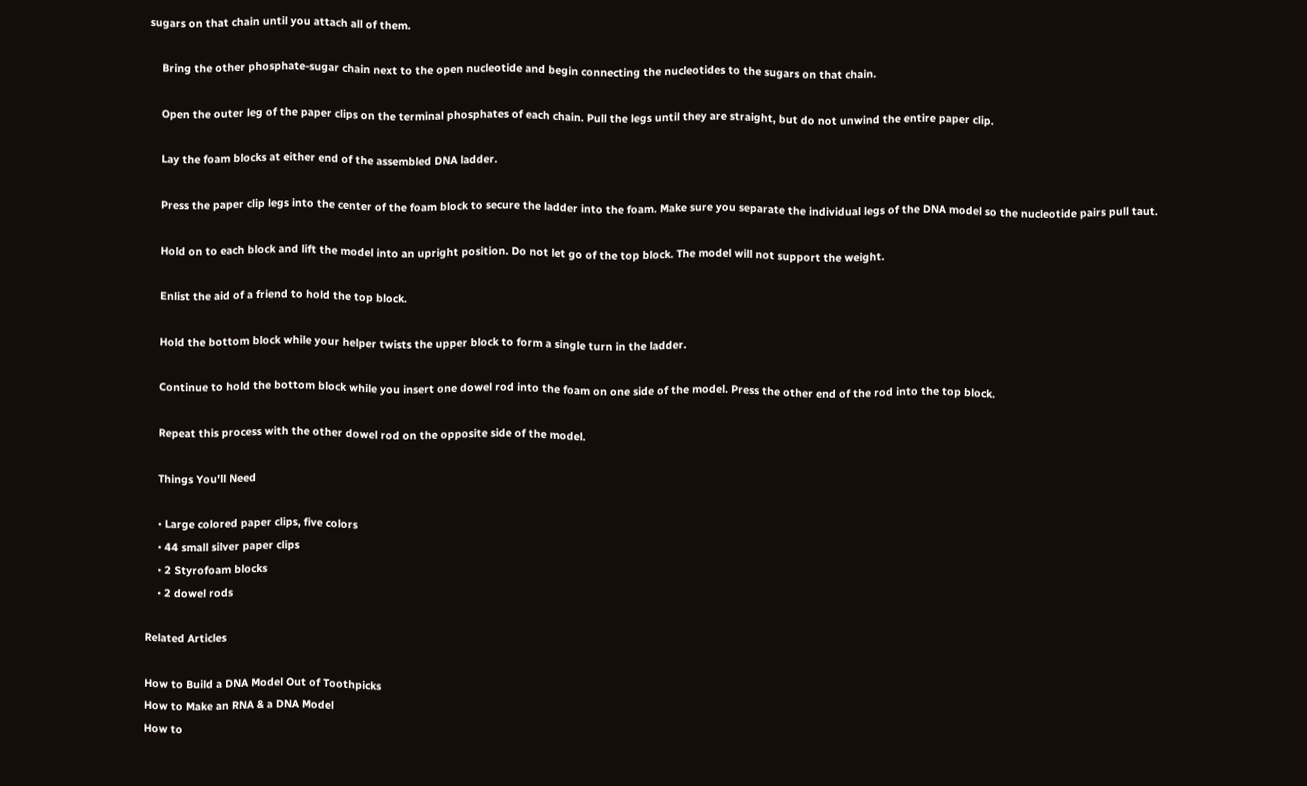sugars on that chain until you attach all of them.

    Bring the other phosphate-sugar chain next to the open nucleotide and begin connecting the nucleotides to the sugars on that chain.

    Open the outer leg of the paper clips on the terminal phosphates of each chain. Pull the legs until they are straight, but do not unwind the entire paper clip.

    Lay the foam blocks at either end of the assembled DNA ladder.

    Press the paper clip legs into the center of the foam block to secure the ladder into the foam. Make sure you separate the individual legs of the DNA model so the nucleotide pairs pull taut.

    Hold on to each block and lift the model into an upright position. Do not let go of the top block. The model will not support the weight.

    Enlist the aid of a friend to hold the top block.

    Hold the bottom block while your helper twists the upper block to form a single turn in the ladder.

    Continue to hold the bottom block while you insert one dowel rod into the foam on one side of the model. Press the other end of the rod into the top block.

    Repeat this process with the other dowel rod on the opposite side of the model.

    Things You'll Need

    • Large colored paper clips, five colors
    • 44 small silver paper clips
    • 2 Styrofoam blocks
    • 2 dowel rods

Related Articles

How to Build a DNA Model Out of Toothpicks
How to Make an RNA & a DNA Model
How to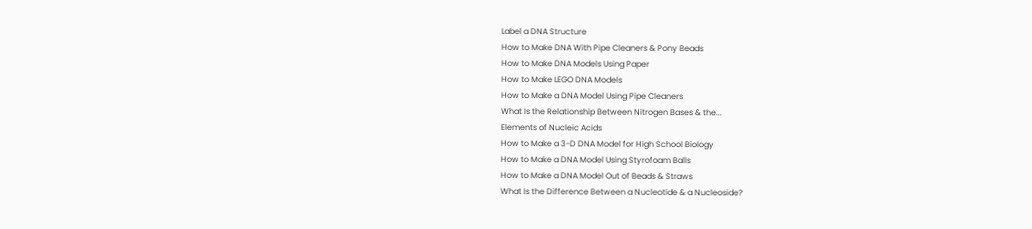Label a DNA Structure
How to Make DNA With Pipe Cleaners & Pony Beads
How to Make DNA Models Using Paper
How to Make LEGO DNA Models
How to Make a DNA Model Using Pipe Cleaners
What Is the Relationship Between Nitrogen Bases & the...
Elements of Nucleic Acids
How to Make a 3-D DNA Model for High School Biology
How to Make a DNA Model Using Styrofoam Balls
How to Make a DNA Model Out of Beads & Straws
What Is the Difference Between a Nucleotide & a Nucleoside?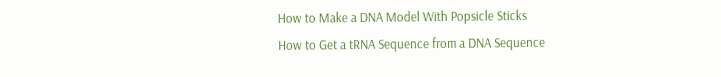How to Make a DNA Model With Popsicle Sticks
How to Get a tRNA Sequence from a DNA Sequence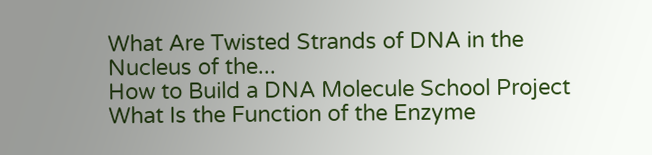What Are Twisted Strands of DNA in the Nucleus of the...
How to Build a DNA Molecule School Project
What Is the Function of the Enzyme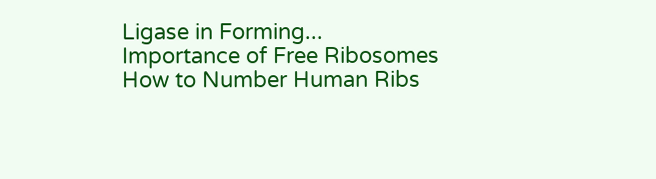Ligase in Forming...
Importance of Free Ribosomes
How to Number Human Ribs